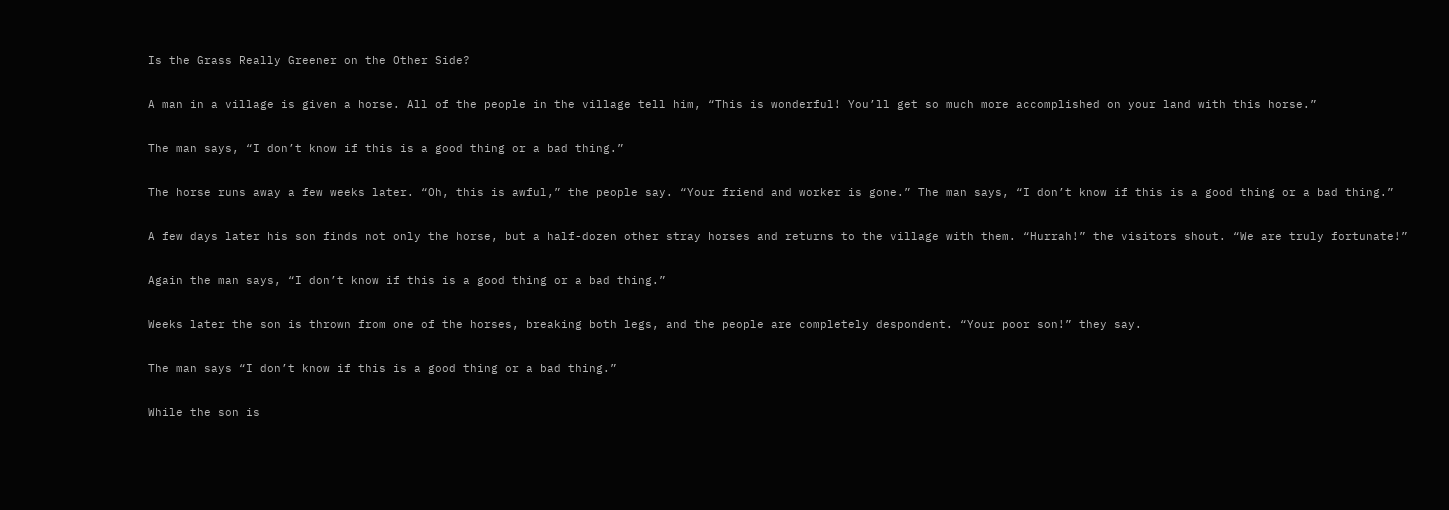Is the Grass Really Greener on the Other Side?

A man in a village is given a horse. All of the people in the village tell him, “This is wonderful! You’ll get so much more accomplished on your land with this horse.”

The man says, “I don’t know if this is a good thing or a bad thing.”

The horse runs away a few weeks later. “Oh, this is awful,” the people say. “Your friend and worker is gone.” The man says, “I don’t know if this is a good thing or a bad thing.”

A few days later his son finds not only the horse, but a half-dozen other stray horses and returns to the village with them. “Hurrah!” the visitors shout. “We are truly fortunate!”

Again the man says, “I don’t know if this is a good thing or a bad thing.”

Weeks later the son is thrown from one of the horses, breaking both legs, and the people are completely despondent. “Your poor son!” they say.

The man says “I don’t know if this is a good thing or a bad thing.”

While the son is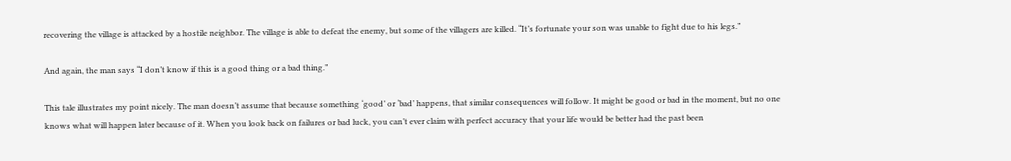recovering the village is attacked by a hostile neighbor. The village is able to defeat the enemy, but some of the villagers are killed. “It’s fortunate your son was unable to fight due to his legs.”

And again, the man says “I don’t know if this is a good thing or a bad thing.”

This tale illustrates my point nicely. The man doesn’t assume that because something ‘good’ or ‘bad’ happens, that similar consequences will follow. It might be good or bad in the moment, but no one knows what will happen later because of it. When you look back on failures or bad luck, you can’t ever claim with perfect accuracy that your life would be better had the past been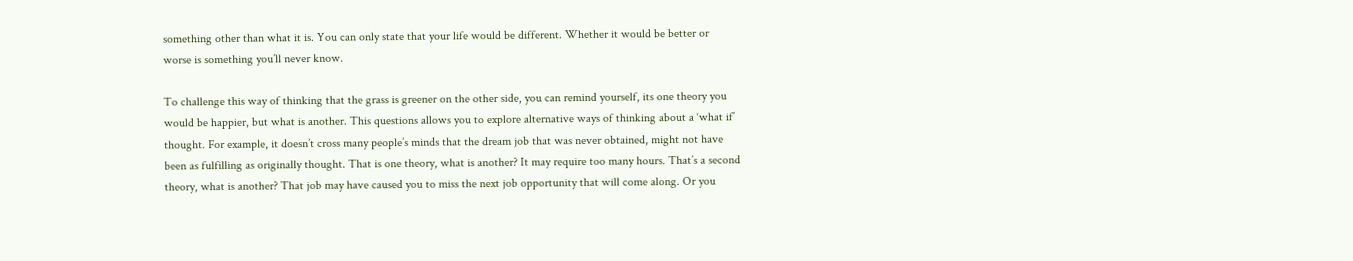something other than what it is. You can only state that your life would be different. Whether it would be better or worse is something you’ll never know.

To challenge this way of thinking that the grass is greener on the other side, you can remind yourself, its one theory you would be happier, but what is another. This questions allows you to explore alternative ways of thinking about a ‘what if’ thought. For example, it doesn’t cross many people’s minds that the dream job that was never obtained, might not have been as fulfilling as originally thought. That is one theory, what is another? It may require too many hours. That’s a second theory, what is another? That job may have caused you to miss the next job opportunity that will come along. Or you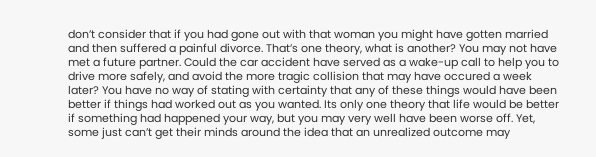don’t consider that if you had gone out with that woman you might have gotten married and then suffered a painful divorce. That’s one theory, what is another? You may not have met a future partner. Could the car accident have served as a wake-up call to help you to drive more safely, and avoid the more tragic collision that may have occured a week later? You have no way of stating with certainty that any of these things would have been better if things had worked out as you wanted. Its only one theory that life would be better if something had happened your way, but you may very well have been worse off. Yet, some just can’t get their minds around the idea that an unrealized outcome may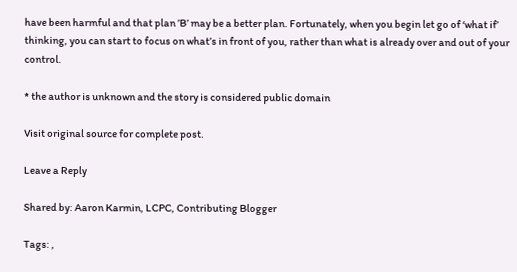have been harmful and that plan ’B’ may be a better plan. Fortunately, when you begin let go of ‘what if’ thinking, you can start to focus on what’s in front of you, rather than what is already over and out of your control.

* the author is unknown and the story is considered public domain

Visit original source for complete post.

Leave a Reply

Shared by: Aaron Karmin, LCPC, Contributing Blogger

Tags: ,